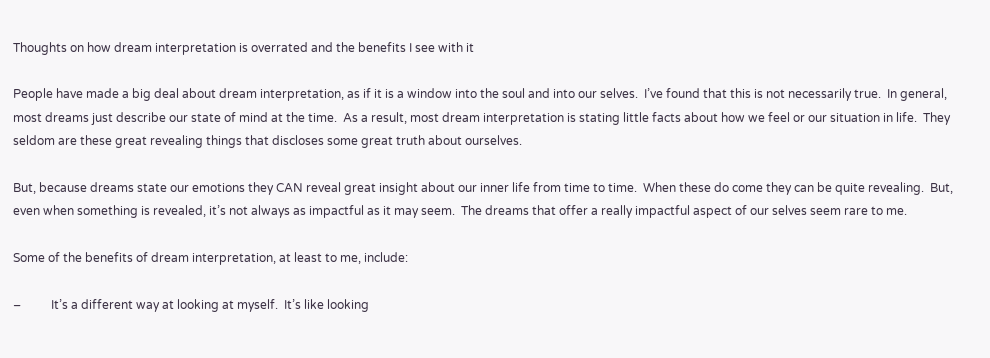Thoughts on how dream interpretation is overrated and the benefits I see with it

People have made a big deal about dream interpretation, as if it is a window into the soul and into our selves.  I’ve found that this is not necessarily true.  In general, most dreams just describe our state of mind at the time.  As a result, most dream interpretation is stating little facts about how we feel or our situation in life.  They seldom are these great revealing things that discloses some great truth about ourselves.

But, because dreams state our emotions they CAN reveal great insight about our inner life from time to time.  When these do come they can be quite revealing.  But, even when something is revealed, it’s not always as impactful as it may seem.  The dreams that offer a really impactful aspect of our selves seem rare to me.

Some of the benefits of dream interpretation, at least to me, include:

–          It’s a different way at looking at myself.  It’s like looking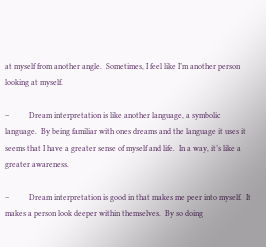at myself from another angle.  Sometimes, I feel like I’m another person looking at myself.

–          Dream interpretation is like another language, a symbolic language.  By being familiar with ones dreams and the language it uses it seems that I have a greater sense of myself and life.  In a way, it’s like a greater awareness.

–          Dream interpretation is good in that makes me peer into myself.  It makes a person look deeper within themselves.  By so doing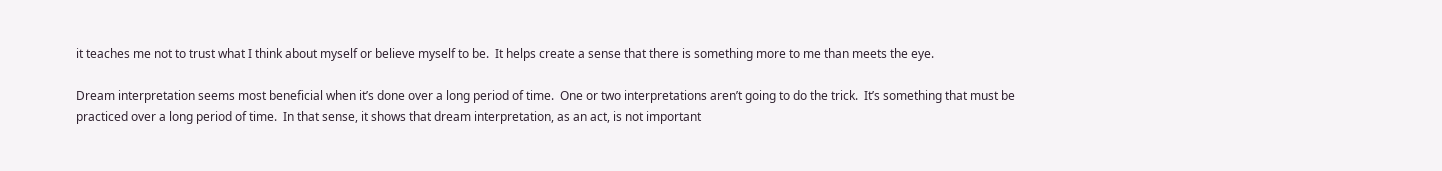it teaches me not to trust what I think about myself or believe myself to be.  It helps create a sense that there is something more to me than meets the eye.

Dream interpretation seems most beneficial when it’s done over a long period of time.  One or two interpretations aren’t going to do the trick.  It’s something that must be practiced over a long period of time.  In that sense, it shows that dream interpretation, as an act, is not important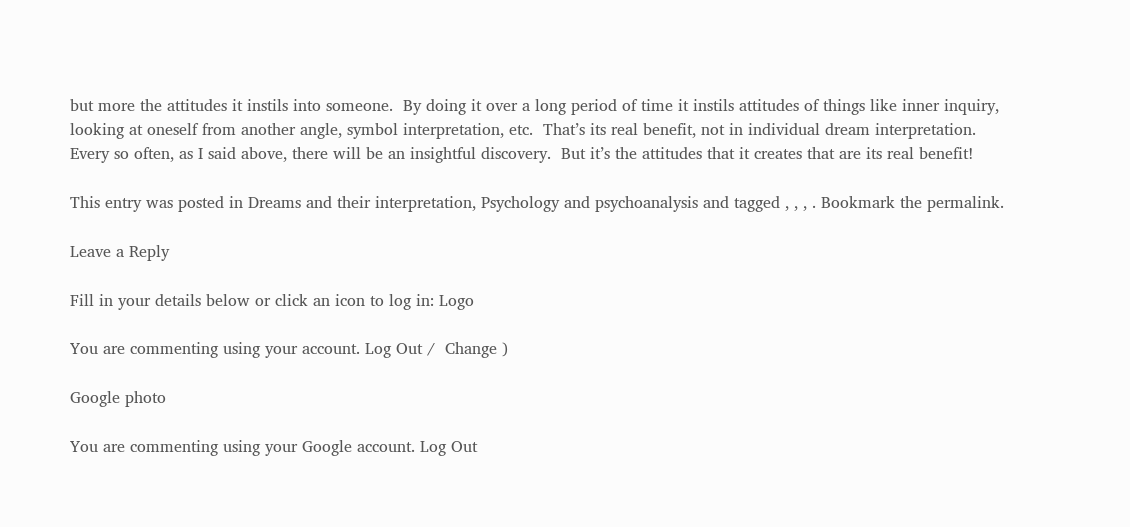but more the attitudes it instils into someone.  By doing it over a long period of time it instils attitudes of things like inner inquiry, looking at oneself from another angle, symbol interpretation, etc.  That’s its real benefit, not in individual dream interpretation.  Every so often, as I said above, there will be an insightful discovery.  But it’s the attitudes that it creates that are its real benefit!

This entry was posted in Dreams and their interpretation, Psychology and psychoanalysis and tagged , , , . Bookmark the permalink.

Leave a Reply

Fill in your details below or click an icon to log in: Logo

You are commenting using your account. Log Out /  Change )

Google photo

You are commenting using your Google account. Log Out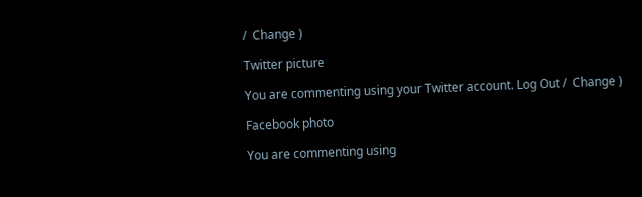/  Change )

Twitter picture

You are commenting using your Twitter account. Log Out /  Change )

Facebook photo

You are commenting using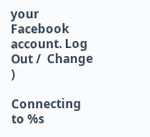your Facebook account. Log Out /  Change )

Connecting to %s